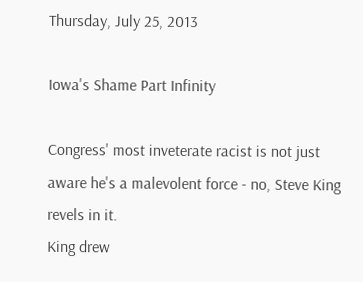Thursday, July 25, 2013

Iowa's Shame Part Infinity

Congress' most inveterate racist is not just aware he's a malevolent force - no, Steve King revels in it.
King drew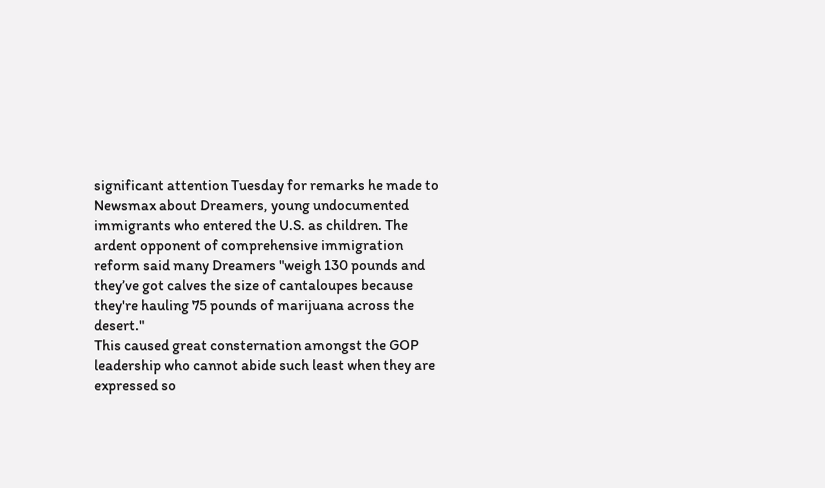significant attention Tuesday for remarks he made to Newsmax about Dreamers, young undocumented immigrants who entered the U.S. as children. The ardent opponent of comprehensive immigration reform said many Dreamers "weigh 130 pounds and they’ve got calves the size of cantaloupes because they're hauling 75 pounds of marijuana across the desert."
This caused great consternation amongst the GOP leadership who cannot abide such least when they are expressed so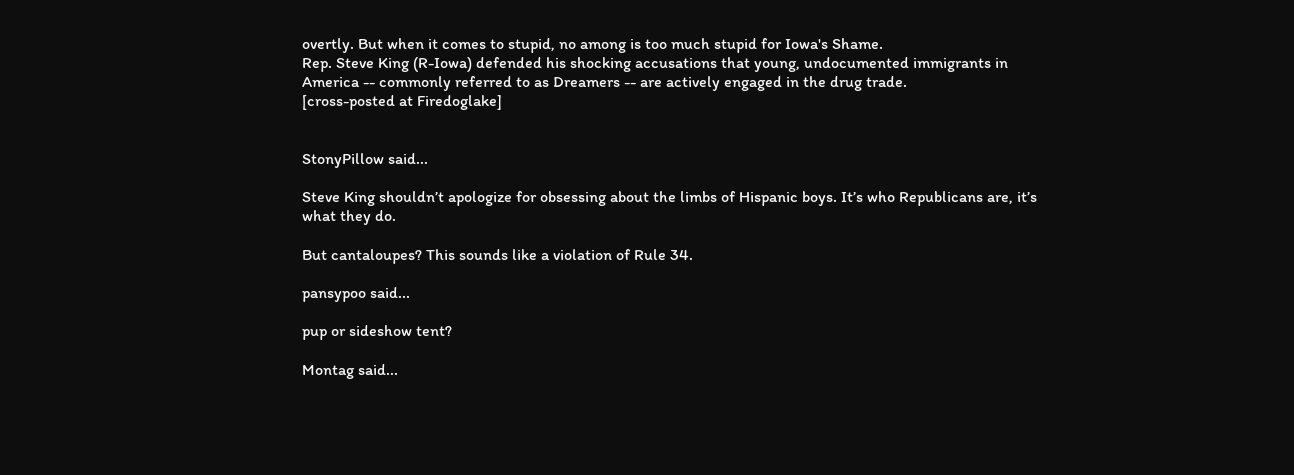overtly. But when it comes to stupid, no among is too much stupid for Iowa's Shame.
Rep. Steve King (R-Iowa) defended his shocking accusations that young, undocumented immigrants in America -- commonly referred to as Dreamers -- are actively engaged in the drug trade.
[cross-posted at Firedoglake]


StonyPillow said...

Steve King shouldn’t apologize for obsessing about the limbs of Hispanic boys. It’s who Republicans are, it’s what they do.

But cantaloupes? This sounds like a violation of Rule 34.

pansypoo said...

pup or sideshow tent?

Montag said...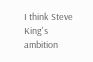I think Steve King's ambition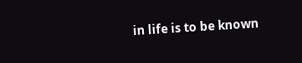in life is to be known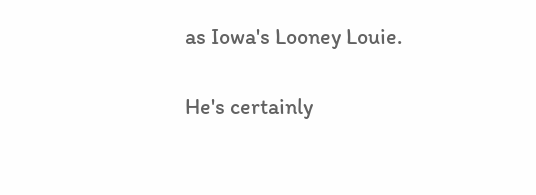as Iowa's Looney Louie.

He's certainly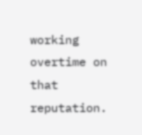working overtime on that reputation.